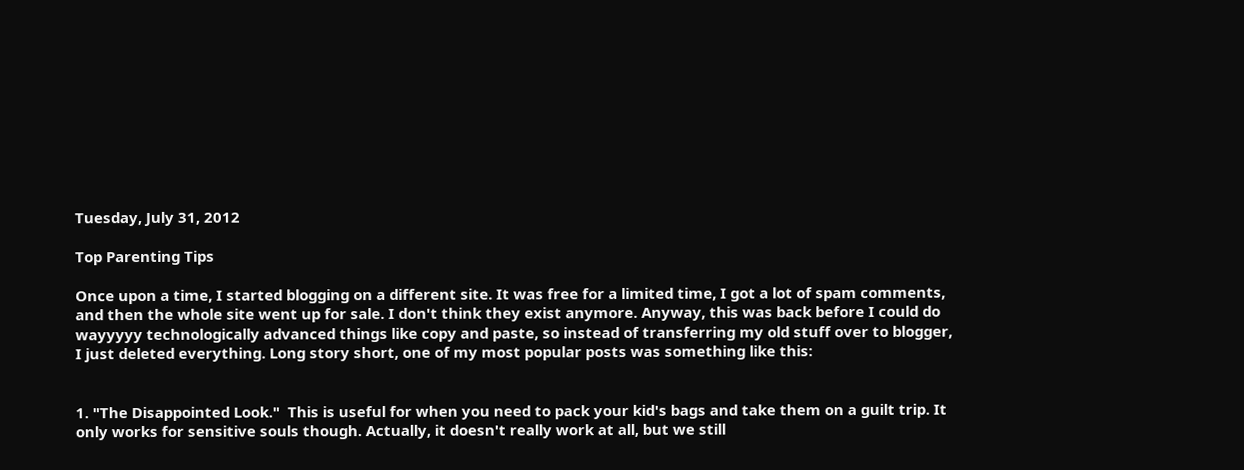Tuesday, July 31, 2012

Top Parenting Tips

Once upon a time, I started blogging on a different site. It was free for a limited time, I got a lot of spam comments, and then the whole site went up for sale. I don't think they exist anymore. Anyway, this was back before I could do wayyyyy technologically advanced things like copy and paste, so instead of transferring my old stuff over to blogger, I just deleted everything. Long story short, one of my most popular posts was something like this:


1. "The Disappointed Look."  This is useful for when you need to pack your kid's bags and take them on a guilt trip. It only works for sensitive souls though. Actually, it doesn't really work at all, but we still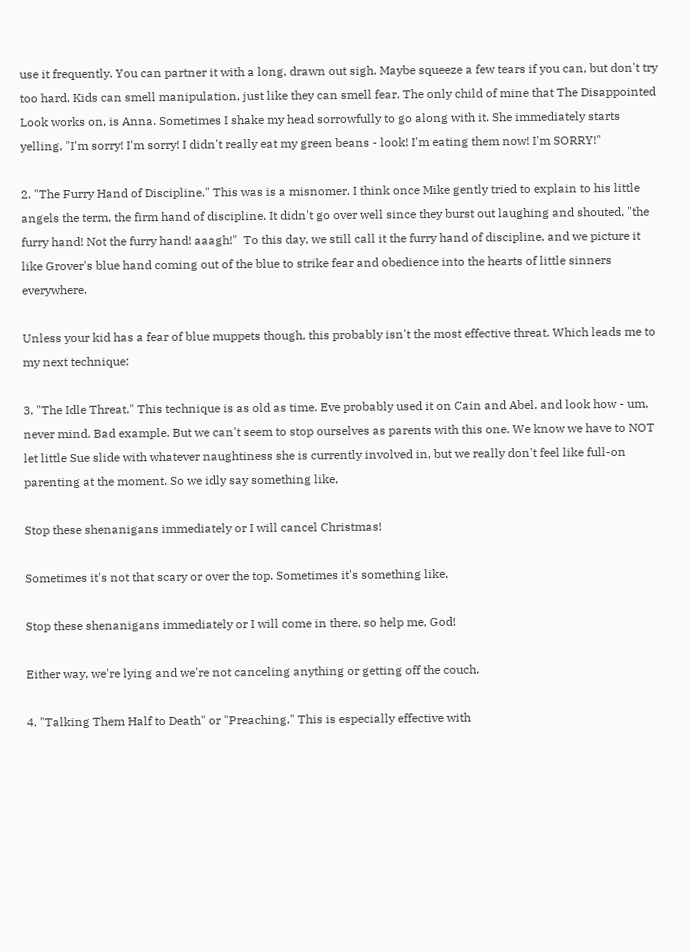use it frequently. You can partner it with a long, drawn out sigh. Maybe squeeze a few tears if you can, but don't try too hard. Kids can smell manipulation, just like they can smell fear. The only child of mine that The Disappointed Look works on, is Anna. Sometimes I shake my head sorrowfully to go along with it. She immediately starts yelling, "I'm sorry! I'm sorry! I didn't really eat my green beans - look! I'm eating them now! I'm SORRY!"

2. "The Furry Hand of Discipline." This was is a misnomer. I think once Mike gently tried to explain to his little angels the term, the firm hand of discipline. It didn't go over well since they burst out laughing and shouted, "the furry hand! Not the furry hand! aaagh!"  To this day, we still call it the furry hand of discipline, and we picture it like Grover's blue hand coming out of the blue to strike fear and obedience into the hearts of little sinners everywhere.

Unless your kid has a fear of blue muppets though, this probably isn't the most effective threat. Which leads me to my next technique:

3. "The Idle Threat." This technique is as old as time. Eve probably used it on Cain and Abel, and look how - um, never mind. Bad example. But we can't seem to stop ourselves as parents with this one. We know we have to NOT let little Sue slide with whatever naughtiness she is currently involved in, but we really don't feel like full-on parenting at the moment. So we idly say something like,

Stop these shenanigans immediately or I will cancel Christmas!

Sometimes it's not that scary or over the top. Sometimes it's something like,

Stop these shenanigans immediately or I will come in there, so help me, God!

Either way, we're lying and we're not canceling anything or getting off the couch.

4. "Talking Them Half to Death" or "Preaching." This is especially effective with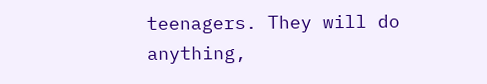teenagers. They will do anything,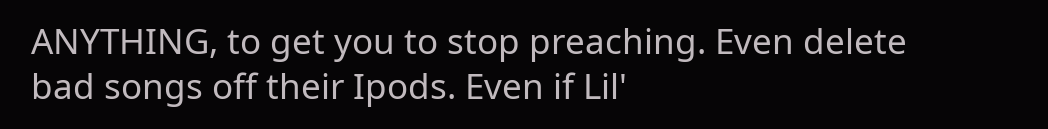ANYTHING, to get you to stop preaching. Even delete bad songs off their Ipods. Even if Lil'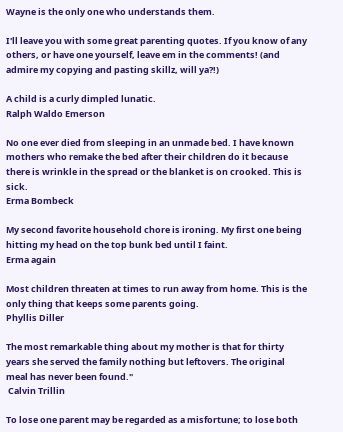Wayne is the only one who understands them.

I'll leave you with some great parenting quotes. If you know of any others, or have one yourself, leave em in the comments! (and admire my copying and pasting skillz, will ya?!)

A child is a curly dimpled lunatic.
Ralph Waldo Emerson

No one ever died from sleeping in an unmade bed. I have known mothers who remake the bed after their children do it because there is wrinkle in the spread or the blanket is on crooked. This is sick.
Erma Bombeck

My second favorite household chore is ironing. My first one being hitting my head on the top bunk bed until I faint.
Erma again

Most children threaten at times to run away from home. This is the only thing that keeps some parents going.
Phyllis Diller

The most remarkable thing about my mother is that for thirty years she served the family nothing but leftovers. The original meal has never been found."
 Calvin Trillin

To lose one parent may be regarded as a misfortune; to lose both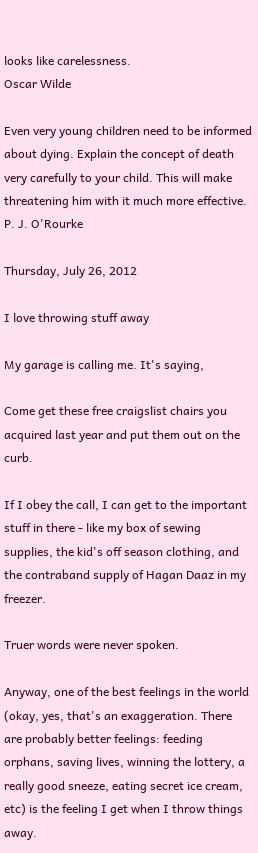looks like carelessness.
Oscar Wilde

Even very young children need to be informed about dying. Explain the concept of death very carefully to your child. This will make threatening him with it much more effective.
P. J. O'Rourke

Thursday, July 26, 2012

I love throwing stuff away

My garage is calling me. It's saying,

Come get these free craigslist chairs you acquired last year and put them out on the curb.

If I obey the call, I can get to the important stuff in there - like my box of sewing supplies, the kid's off season clothing, and the contraband supply of Hagan Daaz in my freezer.

Truer words were never spoken.

Anyway, one of the best feelings in the world (okay, yes, that's an exaggeration. There are probably better feelings: feeding orphans, saving lives, winning the lottery, a really good sneeze, eating secret ice cream, etc) is the feeling I get when I throw things away.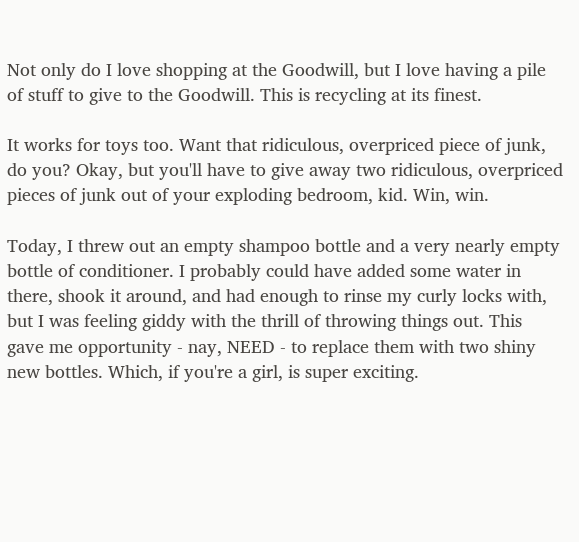Not only do I love shopping at the Goodwill, but I love having a pile of stuff to give to the Goodwill. This is recycling at its finest.

It works for toys too. Want that ridiculous, overpriced piece of junk, do you? Okay, but you'll have to give away two ridiculous, overpriced pieces of junk out of your exploding bedroom, kid. Win, win.

Today, I threw out an empty shampoo bottle and a very nearly empty bottle of conditioner. I probably could have added some water in there, shook it around, and had enough to rinse my curly locks with, but I was feeling giddy with the thrill of throwing things out. This gave me opportunity - nay, NEED - to replace them with two shiny new bottles. Which, if you're a girl, is super exciting.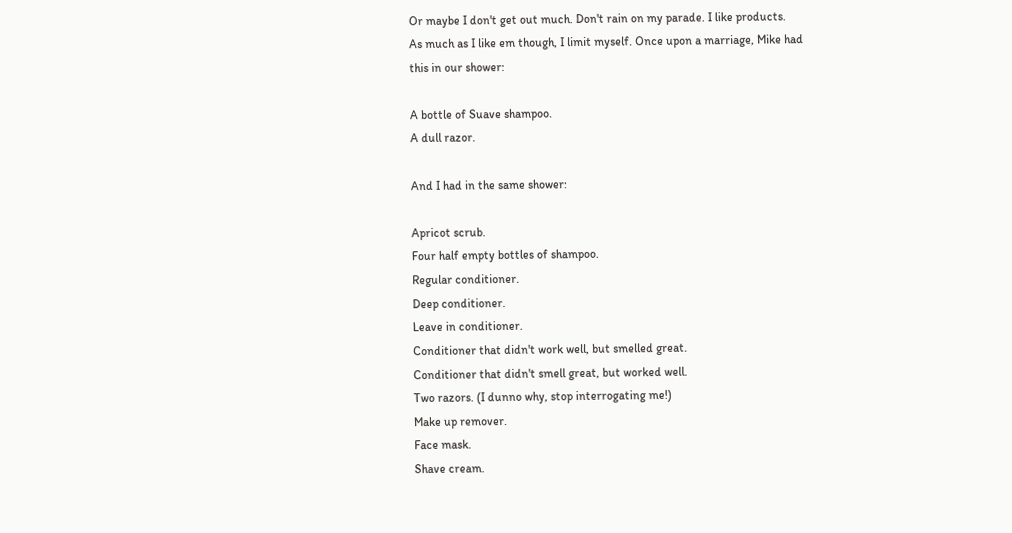Or maybe I don't get out much. Don't rain on my parade. I like products.
As much as I like em though, I limit myself. Once upon a marriage, Mike had this in our shower:

A bottle of Suave shampoo.
A dull razor.

And I had in the same shower:

Apricot scrub.
Four half empty bottles of shampoo.
Regular conditioner.
Deep conditioner.
Leave in conditioner.
Conditioner that didn't work well, but smelled great.
Conditioner that didn't smell great, but worked well.
Two razors. (I dunno why, stop interrogating me!)
Make up remover.
Face mask.
Shave cream.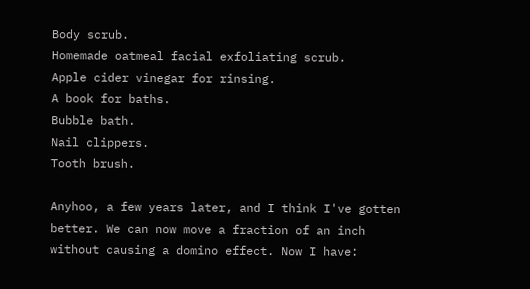Body scrub.
Homemade oatmeal facial exfoliating scrub.
Apple cider vinegar for rinsing.
A book for baths.
Bubble bath.
Nail clippers.
Tooth brush.

Anyhoo, a few years later, and I think I've gotten better. We can now move a fraction of an inch without causing a domino effect. Now I have: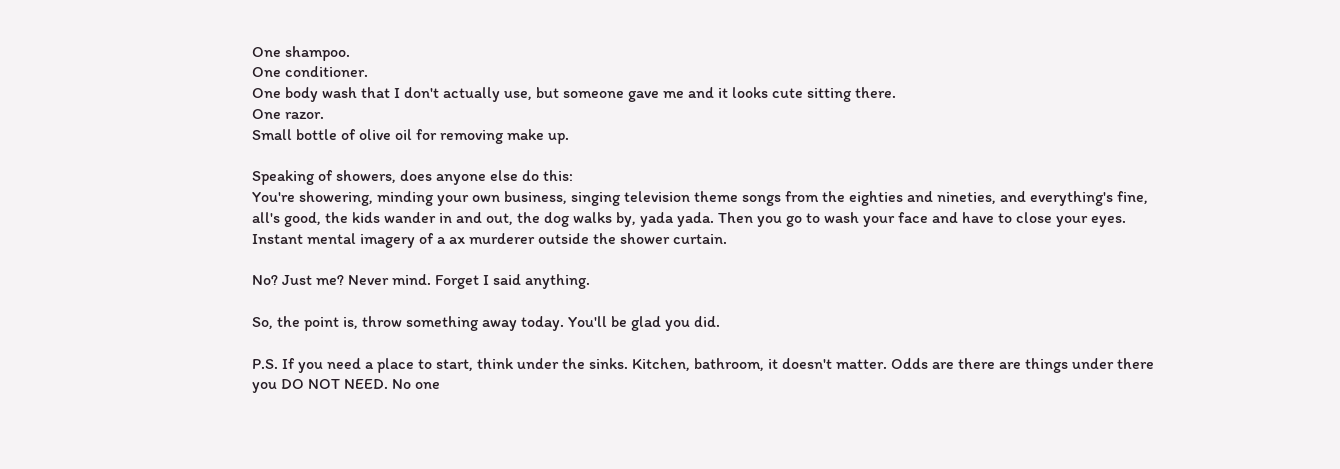One shampoo.
One conditioner.
One body wash that I don't actually use, but someone gave me and it looks cute sitting there.
One razor.
Small bottle of olive oil for removing make up.

Speaking of showers, does anyone else do this:
You're showering, minding your own business, singing television theme songs from the eighties and nineties, and everything's fine, all's good, the kids wander in and out, the dog walks by, yada yada. Then you go to wash your face and have to close your eyes. Instant mental imagery of a ax murderer outside the shower curtain.

No? Just me? Never mind. Forget I said anything.

So, the point is, throw something away today. You'll be glad you did.

P.S. If you need a place to start, think under the sinks. Kitchen, bathroom, it doesn't matter. Odds are there are things under there you DO NOT NEED. No one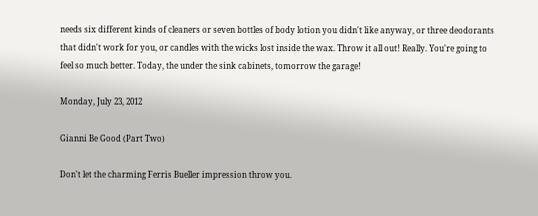needs six different kinds of cleaners or seven bottles of body lotion you didn't like anyway, or three deodorants that didn't work for you, or candles with the wicks lost inside the wax. Throw it all out! Really. You're going to feel so much better. Today, the under the sink cabinets, tomorrow the garage!

Monday, July 23, 2012

Gianni Be Good (Part Two)

Don't let the charming Ferris Bueller impression throw you.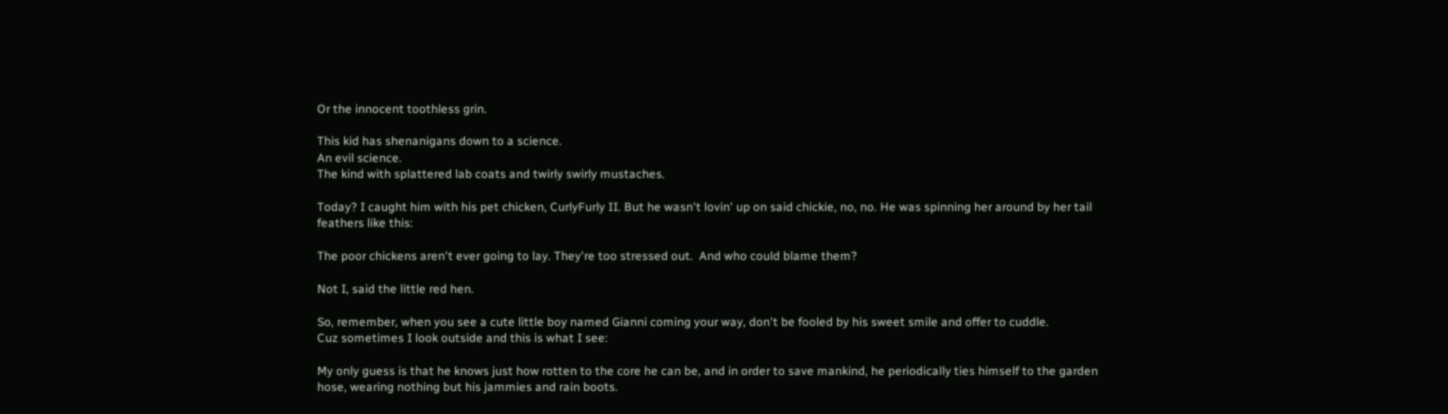Or the innocent toothless grin.

This kid has shenanigans down to a science.
An evil science.
The kind with splattered lab coats and twirly swirly mustaches.

Today? I caught him with his pet chicken, CurlyFurly II. But he wasn't lovin' up on said chickie, no, no. He was spinning her around by her tail feathers like this:

The poor chickens aren't ever going to lay. They're too stressed out.  And who could blame them?

Not I, said the little red hen.

So, remember, when you see a cute little boy named Gianni coming your way, don't be fooled by his sweet smile and offer to cuddle.
Cuz sometimes I look outside and this is what I see:

My only guess is that he knows just how rotten to the core he can be, and in order to save mankind, he periodically ties himself to the garden hose, wearing nothing but his jammies and rain boots.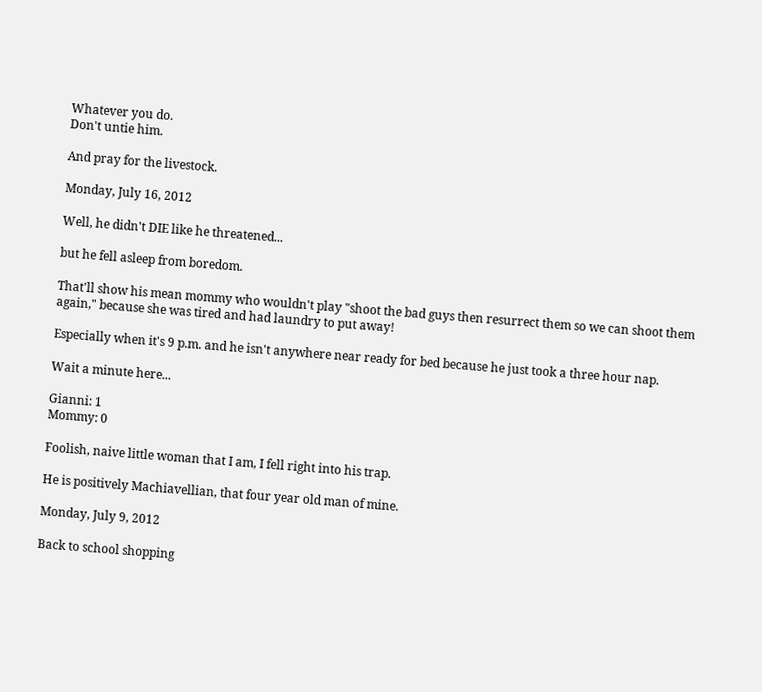Whatever you do.
Don't untie him.

And pray for the livestock.

Monday, July 16, 2012

Well, he didn't DIE like he threatened...

but he fell asleep from boredom.

That'll show his mean mommy who wouldn't play "shoot the bad guys then resurrect them so we can shoot them again," because she was tired and had laundry to put away!

Especially when it's 9 p.m. and he isn't anywhere near ready for bed because he just took a three hour nap.

Wait a minute here...

Gianni: 1
Mommy: 0

Foolish, naive little woman that I am, I fell right into his trap.

He is positively Machiavellian, that four year old man of mine.

Monday, July 9, 2012

Back to school shopping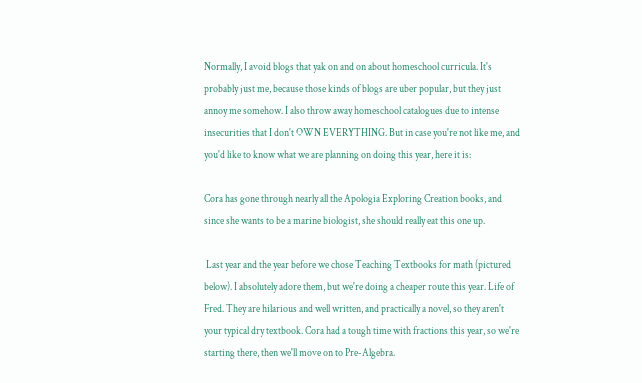Normally, I avoid blogs that yak on and on about homeschool curricula. It's probably just me, because those kinds of blogs are uber popular, but they just annoy me somehow. I also throw away homeschool catalogues due to intense insecurities that I don't OWN EVERYTHING. But in case you're not like me, and you'd like to know what we are planning on doing this year, here it is:

Cora has gone through nearly all the Apologia Exploring Creation books, and since she wants to be a marine biologist, she should really eat this one up.

 Last year and the year before we chose Teaching Textbooks for math (pictured below). I absolutely adore them, but we're doing a cheaper route this year. Life of Fred. They are hilarious and well written, and practically a novel, so they aren't your typical dry textbook. Cora had a tough time with fractions this year, so we're starting there, then we'll move on to Pre-Algebra.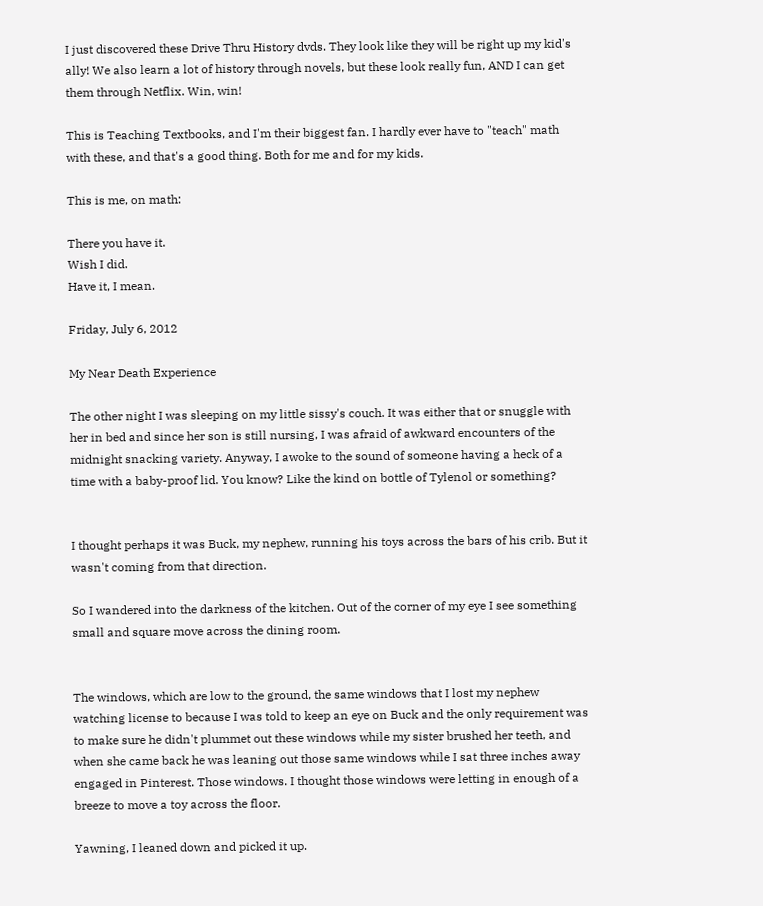I just discovered these Drive Thru History dvds. They look like they will be right up my kid's ally! We also learn a lot of history through novels, but these look really fun, AND I can get them through Netflix. Win, win!

This is Teaching Textbooks, and I'm their biggest fan. I hardly ever have to "teach" math with these, and that's a good thing. Both for me and for my kids.

This is me, on math:

There you have it.
Wish I did.
Have it, I mean.

Friday, July 6, 2012

My Near Death Experience

The other night I was sleeping on my little sissy's couch. It was either that or snuggle with her in bed and since her son is still nursing, I was afraid of awkward encounters of the midnight snacking variety. Anyway, I awoke to the sound of someone having a heck of a time with a baby-proof lid. You know? Like the kind on bottle of Tylenol or something?


I thought perhaps it was Buck, my nephew, running his toys across the bars of his crib. But it wasn't coming from that direction.

So I wandered into the darkness of the kitchen. Out of the corner of my eye I see something small and square move across the dining room.


The windows, which are low to the ground, the same windows that I lost my nephew watching license to because I was told to keep an eye on Buck and the only requirement was to make sure he didn't plummet out these windows while my sister brushed her teeth, and when she came back he was leaning out those same windows while I sat three inches away engaged in Pinterest. Those windows. I thought those windows were letting in enough of a breeze to move a toy across the floor.

Yawning, I leaned down and picked it up.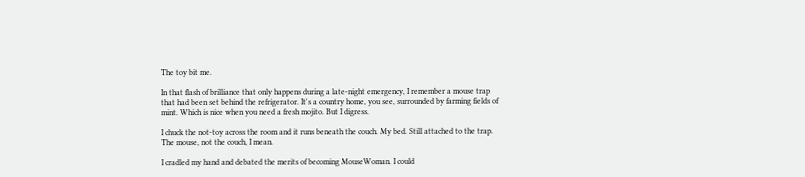The toy bit me.

In that flash of brilliance that only happens during a late-night emergency, I remember a mouse trap that had been set behind the refrigerator. It's a country home, you see, surrounded by farming fields of mint. Which is nice when you need a fresh mojito. But I digress.

I chuck the not-toy across the room and it runs beneath the couch. My bed. Still attached to the trap. The mouse, not the couch, I mean.

I cradled my hand and debated the merits of becoming MouseWoman. I could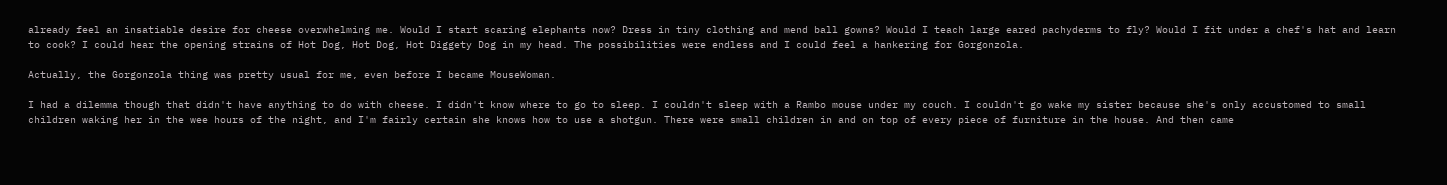already feel an insatiable desire for cheese overwhelming me. Would I start scaring elephants now? Dress in tiny clothing and mend ball gowns? Would I teach large eared pachyderms to fly? Would I fit under a chef's hat and learn to cook? I could hear the opening strains of Hot Dog, Hot Dog, Hot Diggety Dog in my head. The possibilities were endless and I could feel a hankering for Gorgonzola.

Actually, the Gorgonzola thing was pretty usual for me, even before I became MouseWoman.

I had a dilemma though that didn't have anything to do with cheese. I didn't know where to go to sleep. I couldn't sleep with a Rambo mouse under my couch. I couldn't go wake my sister because she's only accustomed to small children waking her in the wee hours of the night, and I'm fairly certain she knows how to use a shotgun. There were small children in and on top of every piece of furniture in the house. And then came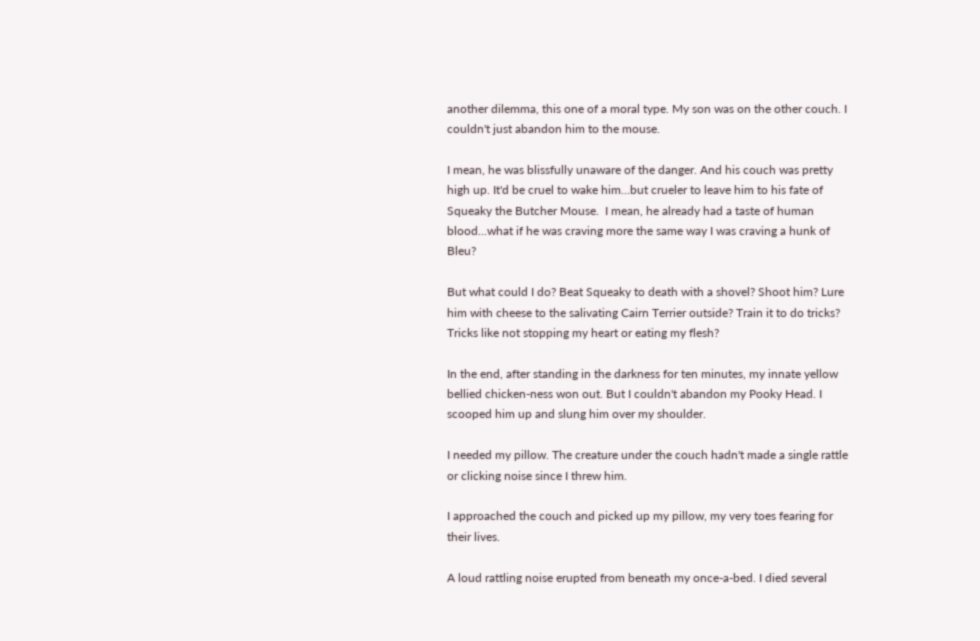another dilemma, this one of a moral type. My son was on the other couch. I couldn't just abandon him to the mouse.

I mean, he was blissfully unaware of the danger. And his couch was pretty high up. It'd be cruel to wake him...but crueler to leave him to his fate of Squeaky the Butcher Mouse.  I mean, he already had a taste of human blood...what if he was craving more the same way I was craving a hunk of Bleu?

But what could I do? Beat Squeaky to death with a shovel? Shoot him? Lure him with cheese to the salivating Cairn Terrier outside? Train it to do tricks? Tricks like not stopping my heart or eating my flesh?

In the end, after standing in the darkness for ten minutes, my innate yellow bellied chicken-ness won out. But I couldn't abandon my Pooky Head. I scooped him up and slung him over my shoulder.

I needed my pillow. The creature under the couch hadn't made a single rattle or clicking noise since I threw him.

I approached the couch and picked up my pillow, my very toes fearing for their lives.

A loud rattling noise erupted from beneath my once-a-bed. I died several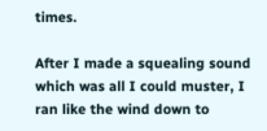times.

After I made a squealing sound which was all I could muster, I ran like the wind down to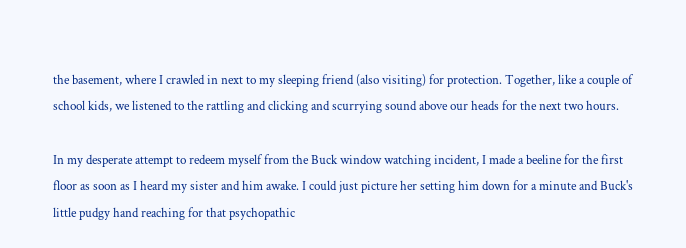the basement, where I crawled in next to my sleeping friend (also visiting) for protection. Together, like a couple of school kids, we listened to the rattling and clicking and scurrying sound above our heads for the next two hours.

In my desperate attempt to redeem myself from the Buck window watching incident, I made a beeline for the first floor as soon as I heard my sister and him awake. I could just picture her setting him down for a minute and Buck's little pudgy hand reaching for that psychopathic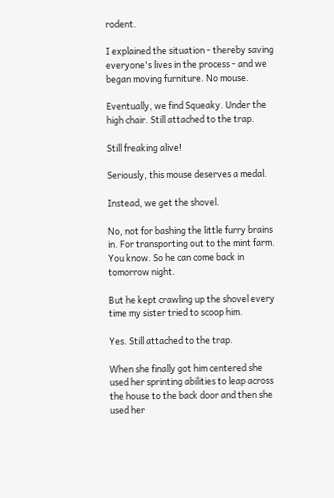rodent.

I explained the situation - thereby saving everyone's lives in the process - and we began moving furniture. No mouse.

Eventually, we find Squeaky. Under the high chair. Still attached to the trap.

Still freaking alive!

Seriously, this mouse deserves a medal.

Instead, we get the shovel.

No, not for bashing the little furry brains in. For transporting out to the mint farm. You know. So he can come back in tomorrow night.

But he kept crawling up the shovel every time my sister tried to scoop him.

Yes. Still attached to the trap.

When she finally got him centered she used her sprinting abilities to leap across the house to the back door and then she used her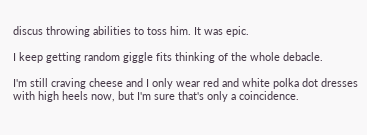discus throwing abilities to toss him. It was epic.

I keep getting random giggle fits thinking of the whole debacle.

I'm still craving cheese and I only wear red and white polka dot dresses with high heels now, but I'm sure that's only a coincidence.